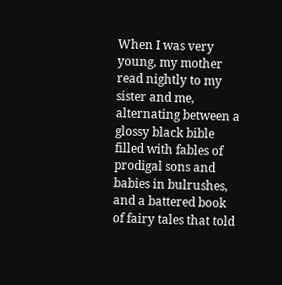When I was very young, my mother read nightly to my sister and me, alternating between a glossy black bible filled with fables of prodigal sons and babies in bulrushes, and a battered book of fairy tales that told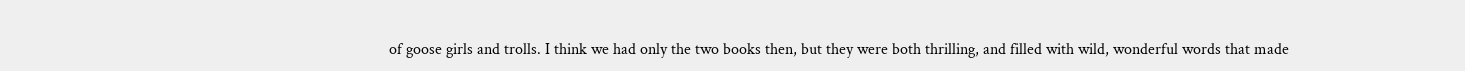of goose girls and trolls. I think we had only the two books then, but they were both thrilling, and filled with wild, wonderful words that made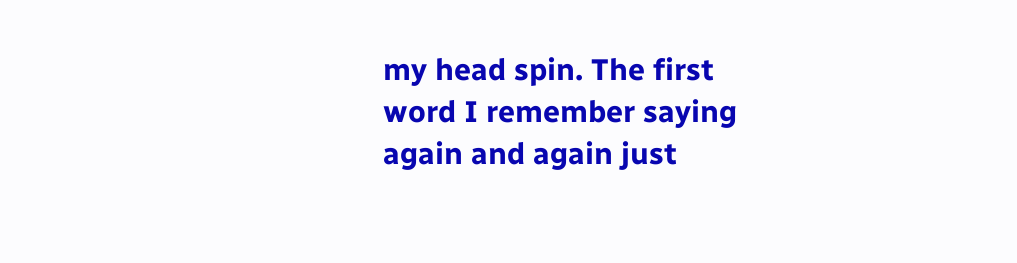my head spin. The first word I remember saying again and again just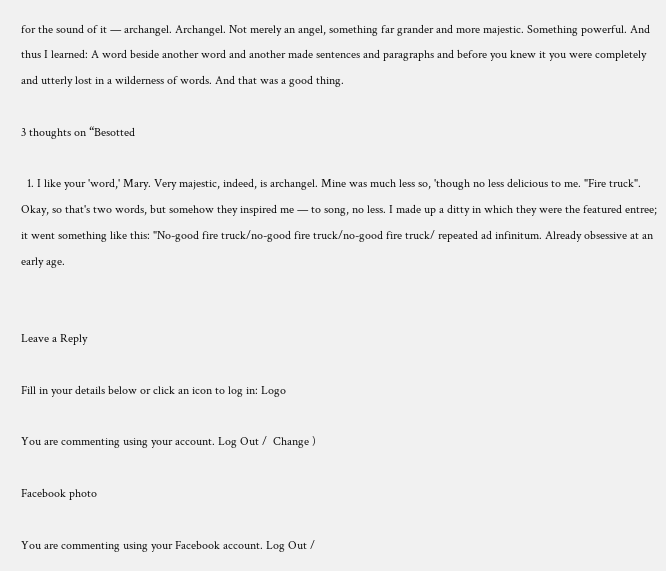for the sound of it — archangel. Archangel. Not merely an angel, something far grander and more majestic. Something powerful. And thus I learned: A word beside another word and another made sentences and paragraphs and before you knew it you were completely and utterly lost in a wilderness of words. And that was a good thing.

3 thoughts on “Besotted

  1. I like your 'word,' Mary. Very majestic, indeed, is archangel. Mine was much less so, 'though no less delicious to me. "Fire truck". Okay, so that's two words, but somehow they inspired me — to song, no less. I made up a ditty in which they were the featured entree; it went something like this: "No-good fire truck/no-good fire truck/no-good fire truck/ repeated ad infinitum. Already obsessive at an early age.


Leave a Reply

Fill in your details below or click an icon to log in: Logo

You are commenting using your account. Log Out /  Change )

Facebook photo

You are commenting using your Facebook account. Log Out /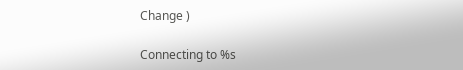Change )

Connecting to %s